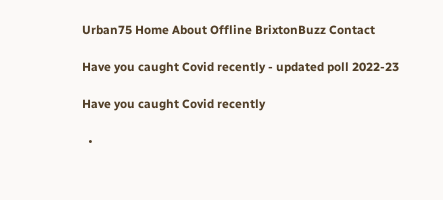Urban75 Home About Offline BrixtonBuzz Contact

Have you caught Covid recently - updated poll 2022-23

Have you caught Covid recently

  •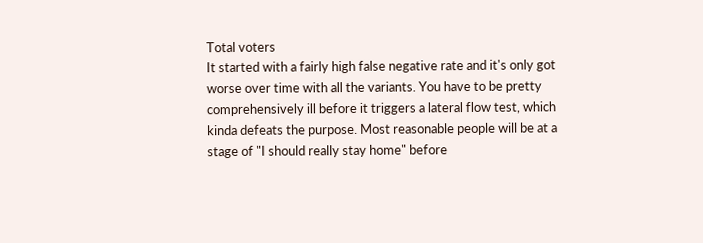Total voters
It started with a fairly high false negative rate and it's only got worse over time with all the variants. You have to be pretty comprehensively ill before it triggers a lateral flow test, which kinda defeats the purpose. Most reasonable people will be at a stage of "I should really stay home" before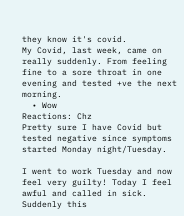they know it's covid.
My Covid, last week, came on really suddenly. From feeling fine to a sore throat in one evening and tested +ve the next morning.
  • Wow
Reactions: Chz
Pretty sure I have Covid but tested negative since symptoms started Monday night/Tuesday.

I went to work Tuesday and now feel very guilty! Today I feel awful and called in sick. Suddenly this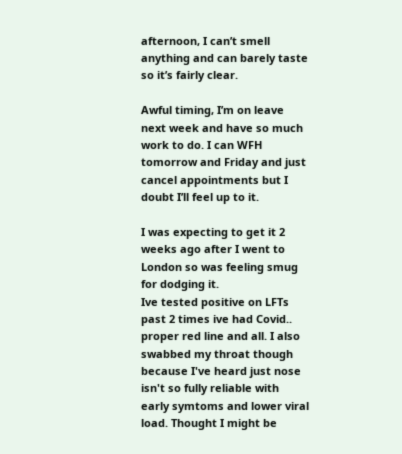afternoon, I can’t smell anything and can barely taste so it’s fairly clear.

Awful timing, I’m on leave next week and have so much work to do. I can WFH tomorrow and Friday and just cancel appointments but I doubt I’ll feel up to it.

I was expecting to get it 2 weeks ago after I went to London so was feeling smug for dodging it.
Ive tested positive on LFTs past 2 times ive had Covid.. proper red line and all. I also swabbed my throat though because I've heard just nose isn't so fully reliable with early symtoms and lower viral load. Thought I might be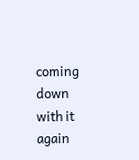coming down with it again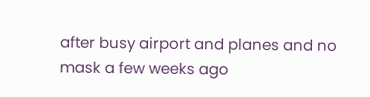after busy airport and planes and no mask a few weeks ago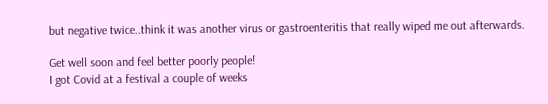but negative twice..think it was another virus or gastroenteritis that really wiped me out afterwards.

Get well soon and feel better poorly people!
I got Covid at a festival a couple of weeks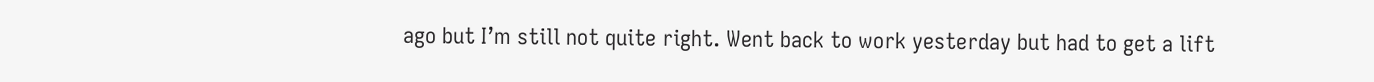ago but I’m still not quite right. Went back to work yesterday but had to get a lift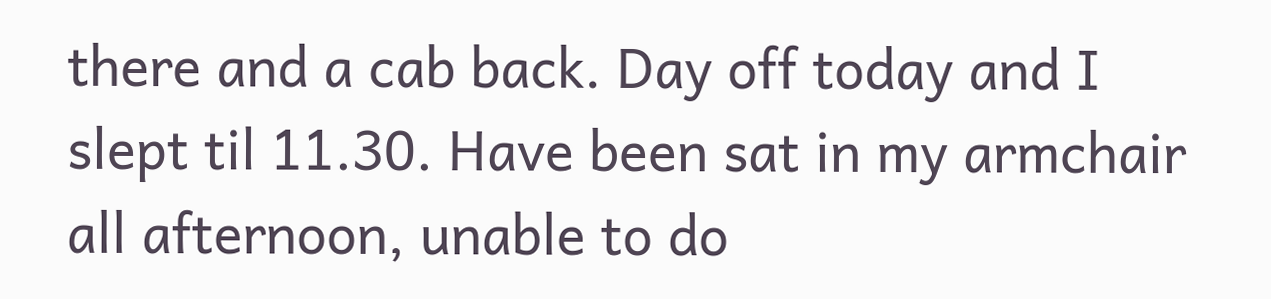there and a cab back. Day off today and I slept til 11.30. Have been sat in my armchair all afternoon, unable to do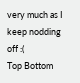very much as I keep nodding off :(
Top Bottom